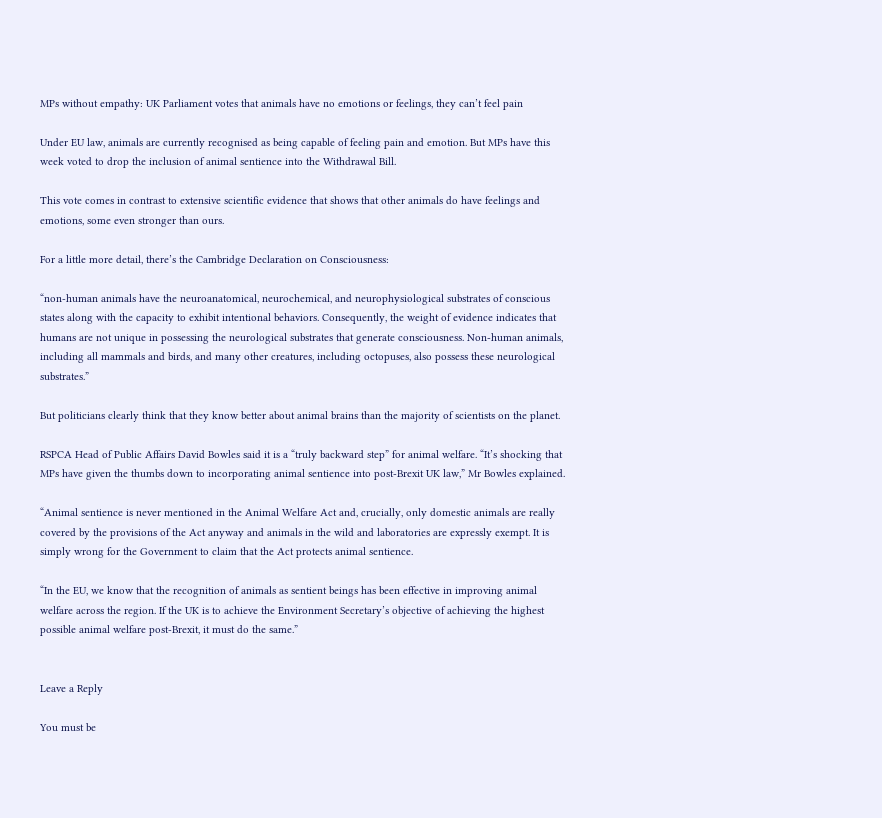MPs without empathy: UK Parliament votes that animals have no emotions or feelings, they can’t feel pain

Under EU law, animals are currently recognised as being capable of feeling pain and emotion. But MPs have this week voted to drop the inclusion of animal sentience into the Withdrawal Bill.

This vote comes in contrast to extensive scientific evidence that shows that other animals do have feelings and emotions, some even stronger than ours.

For a little more detail, there’s the Cambridge Declaration on Consciousness:

“non-human animals have the neuroanatomical, neurochemical, and neurophysiological substrates of conscious states along with the capacity to exhibit intentional behaviors. Consequently, the weight of evidence indicates that humans are not unique in possessing the neurological substrates that generate consciousness. Non-human animals, including all mammals and birds, and many other creatures, including octopuses, also possess these neurological substrates.”

But politicians clearly think that they know better about animal brains than the majority of scientists on the planet.

RSPCA Head of Public Affairs David Bowles said it is a “truly backward step” for animal welfare. “It’s shocking that MPs have given the thumbs down to incorporating animal sentience into post-Brexit UK law,” Mr Bowles explained.

“Animal sentience is never mentioned in the Animal Welfare Act and, crucially, only domestic animals are really covered by the provisions of the Act anyway and animals in the wild and laboratories are expressly exempt. It is simply wrong for the Government to claim that the Act protects animal sentience.

“In the EU, we know that the recognition of animals as sentient beings has been effective in improving animal welfare across the region. If the UK is to achieve the Environment Secretary’s objective of achieving the highest possible animal welfare post-Brexit, it must do the same.”


Leave a Reply

You must be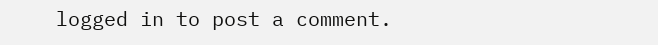logged in to post a comment.